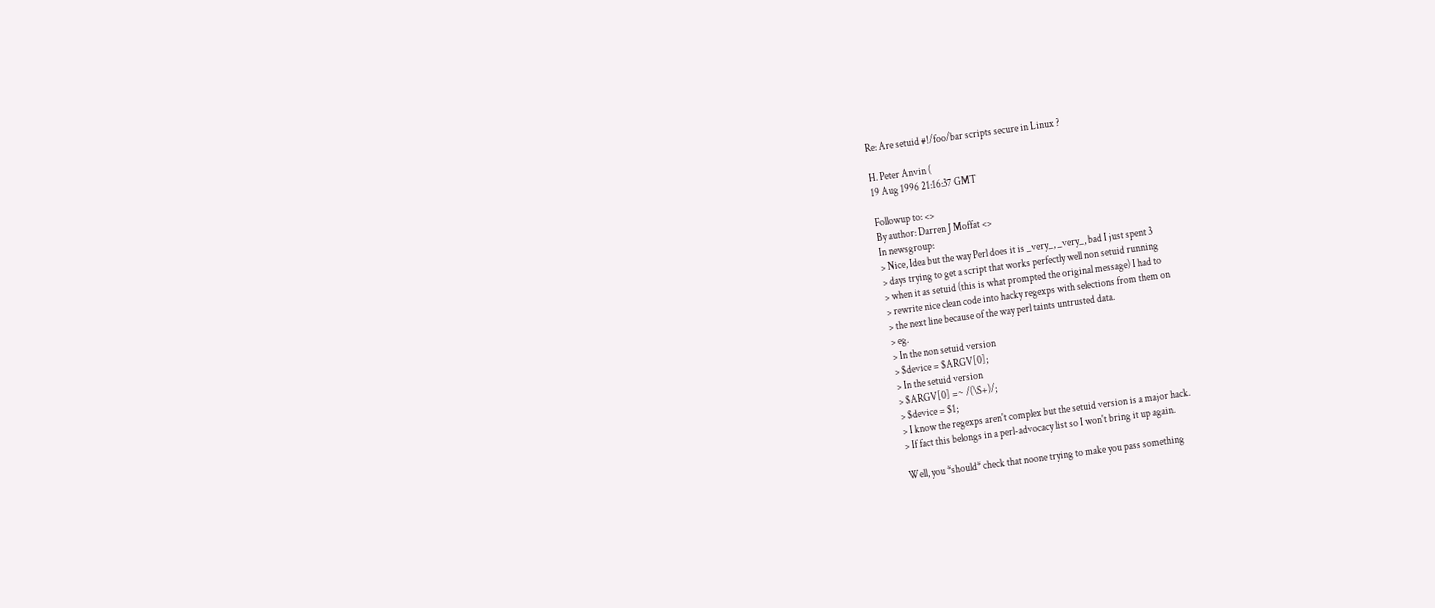Re: Are setuid #!/foo/bar scripts secure in Linux ?

H. Peter Anvin (
19 Aug 1996 21:16:37 GMT

Followup to: <>
By author: Darren J Moffat <>
In newsgroup:
> Nice, Idea but the way Perl does it is _very_, _very_, bad I just spent 3
> days trying to get a script that works perfectly well non setuid running
> when it as setuid (this is what prompted the original message) I had to
> rewrite nice clean code into hacky regexps with selections from them on
> the next line because of the way perl taints untrusted data.
> eg.
> In the non setuid version
> $device = $ARGV[0];
> In the setuid version
> $ARGV[0] =~ /(\S+)/;
> $device = $1;
> I know the regexps aren't complex but the setuid version is a major hack.
> If fact this belongs in a perl-advocacy list so I won't bring it up again.

Well, you *should* check that noone trying to make you pass something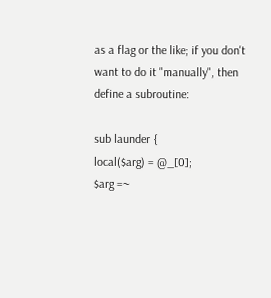as a flag or the like; if you don't want to do it "manually", then
define a subroutine:

sub launder {
local($arg) = @_[0];
$arg =~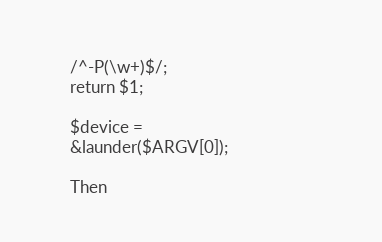/^-P(\w+)$/;
return $1;

$device = &launder($ARGV[0]);

Then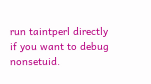run taintperl directly if you want to debug nonsetuid.